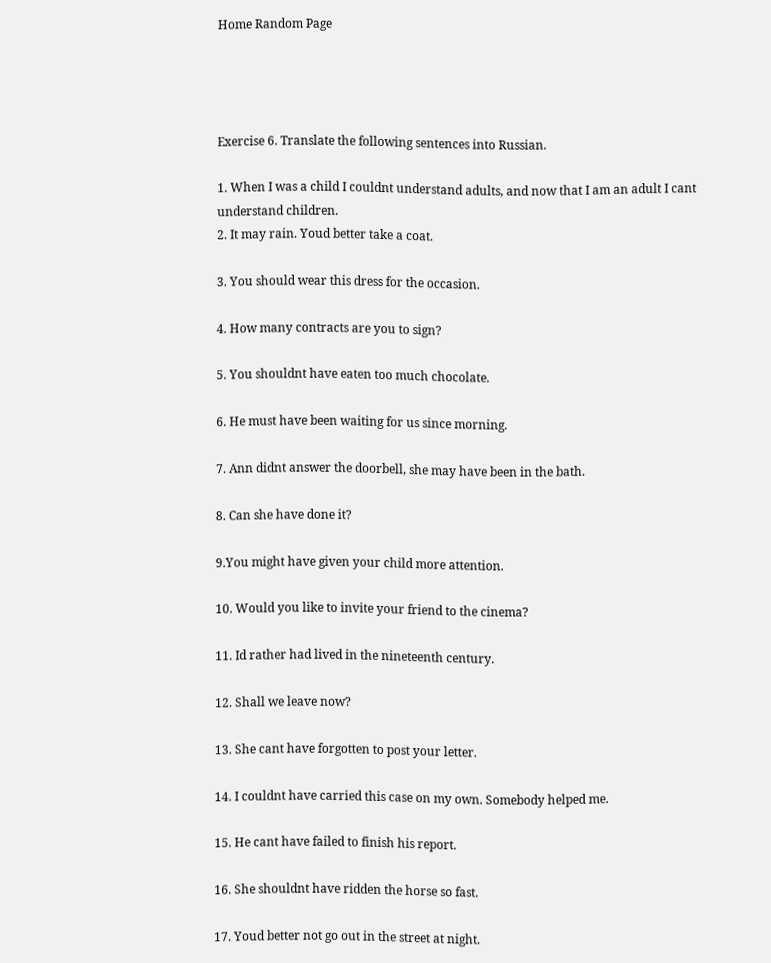Home Random Page




Exercise 6. Translate the following sentences into Russian.

1. When I was a child I couldnt understand adults, and now that I am an adult I cant understand children.
2. It may rain. Youd better take a coat.

3. You should wear this dress for the occasion.

4. How many contracts are you to sign?

5. You shouldnt have eaten too much chocolate.

6. He must have been waiting for us since morning.

7. Ann didnt answer the doorbell, she may have been in the bath.

8. Can she have done it?

9.You might have given your child more attention.

10. Would you like to invite your friend to the cinema?

11. Id rather had lived in the nineteenth century.

12. Shall we leave now?

13. She cant have forgotten to post your letter.

14. I couldnt have carried this case on my own. Somebody helped me.

15. He cant have failed to finish his report.

16. She shouldnt have ridden the horse so fast.

17. Youd better not go out in the street at night.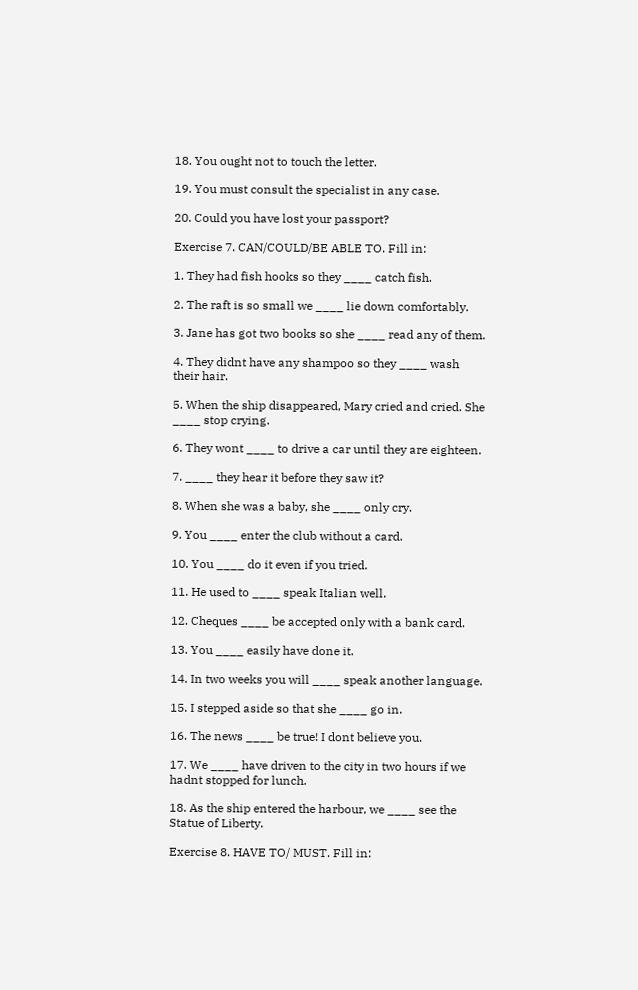18. You ought not to touch the letter.

19. You must consult the specialist in any case.

20. Could you have lost your passport?

Exercise 7. CAN/COULD/BE ABLE TO. Fill in:

1. They had fish hooks so they ____ catch fish.

2. The raft is so small we ____ lie down comfortably.

3. Jane has got two books so she ____ read any of them.

4. They didnt have any shampoo so they ____ wash their hair.

5. When the ship disappeared, Mary cried and cried. She ____ stop crying.

6. They wont ____ to drive a car until they are eighteen.

7. ____ they hear it before they saw it?

8. When she was a baby, she ____ only cry.

9. You ____ enter the club without a card.

10. You ____ do it even if you tried.

11. He used to ____ speak Italian well.

12. Cheques ____ be accepted only with a bank card.

13. You ____ easily have done it.

14. In two weeks you will ____ speak another language.

15. I stepped aside so that she ____ go in.

16. The news ____ be true! I dont believe you.

17. We ____ have driven to the city in two hours if we hadnt stopped for lunch.

18. As the ship entered the harbour, we ____ see the Statue of Liberty.

Exercise 8. HAVE TO/ MUST. Fill in: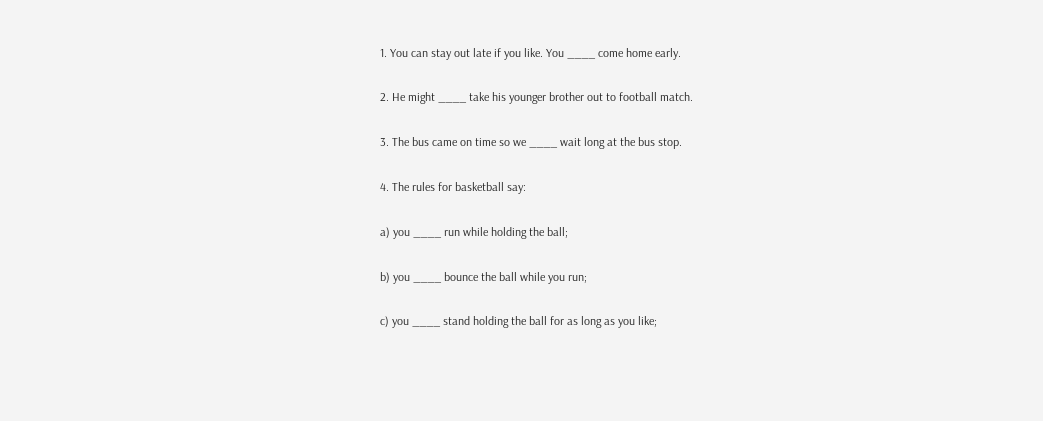1. You can stay out late if you like. You ____ come home early.

2. He might ____ take his younger brother out to football match.

3. The bus came on time so we ____ wait long at the bus stop.

4. The rules for basketball say:

a) you ____ run while holding the ball;

b) you ____ bounce the ball while you run;

c) you ____ stand holding the ball for as long as you like;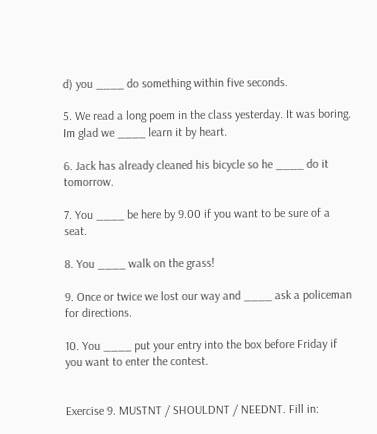d) you ____ do something within five seconds.

5. We read a long poem in the class yesterday. It was boring. Im glad we ____ learn it by heart.

6. Jack has already cleaned his bicycle so he ____ do it tomorrow.

7. You ____ be here by 9.00 if you want to be sure of a seat.

8. You ____ walk on the grass!

9. Once or twice we lost our way and ____ ask a policeman for directions.

10. You ____ put your entry into the box before Friday if you want to enter the contest.


Exercise 9. MUSTNT / SHOULDNT / NEEDNT. Fill in: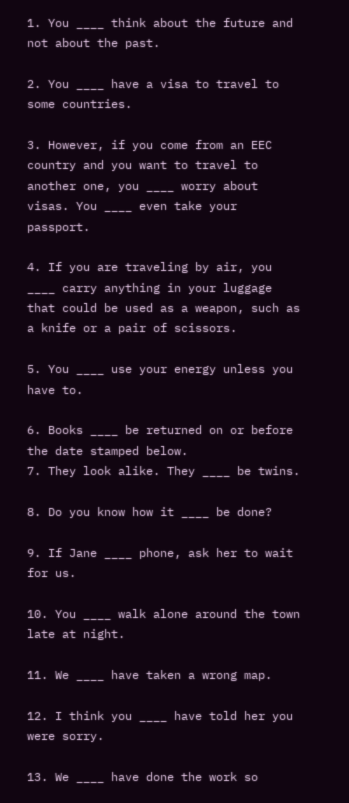1. You ____ think about the future and not about the past.

2. You ____ have a visa to travel to some countries.

3. However, if you come from an EEC country and you want to travel to another one, you ____ worry about visas. You ____ even take your passport.

4. If you are traveling by air, you ____ carry anything in your luggage that could be used as a weapon, such as a knife or a pair of scissors.

5. You ____ use your energy unless you have to.

6. Books ____ be returned on or before the date stamped below.
7. They look alike. They ____ be twins.

8. Do you know how it ____ be done?

9. If Jane ____ phone, ask her to wait for us.

10. You ____ walk alone around the town late at night.

11. We ____ have taken a wrong map.

12. I think you ____ have told her you were sorry.

13. We ____ have done the work so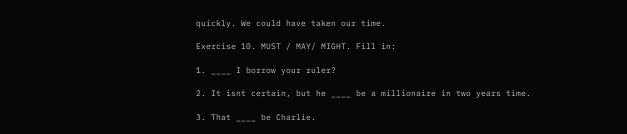quickly. We could have taken our time.

Exercise 10. MUST / MAY/ MIGHT. Fill in:

1. ____ I borrow your ruler?

2. It isnt certain, but he ____ be a millionaire in two years time.

3. That ____ be Charlie.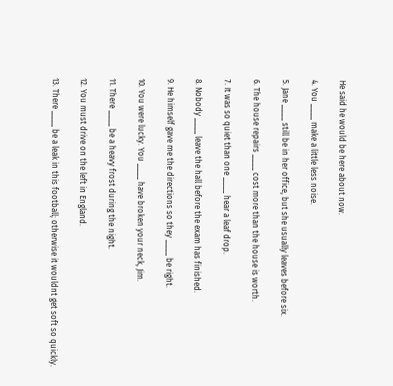He said he would be here about now.

4. You ____ make a little less noise.

5. Jane ____ still be in her office, but she usually leaves before six.

6. The house repairs ____ cost more than the house is worth.

7. It was so quiet than one ____ hear a leaf drop.

8. Nobody ____ leave the hall before the exam has finished.

9. He himself gave me the directions so they ____ be right.

10. You were lucky. You ____ have broken your neck, Jim.

11. There ____ be a heavy frost during the night.

12. You must drive on the left in England.

13. There ____ be a leak in this football; otherwise it wouldnt get soft so quickly.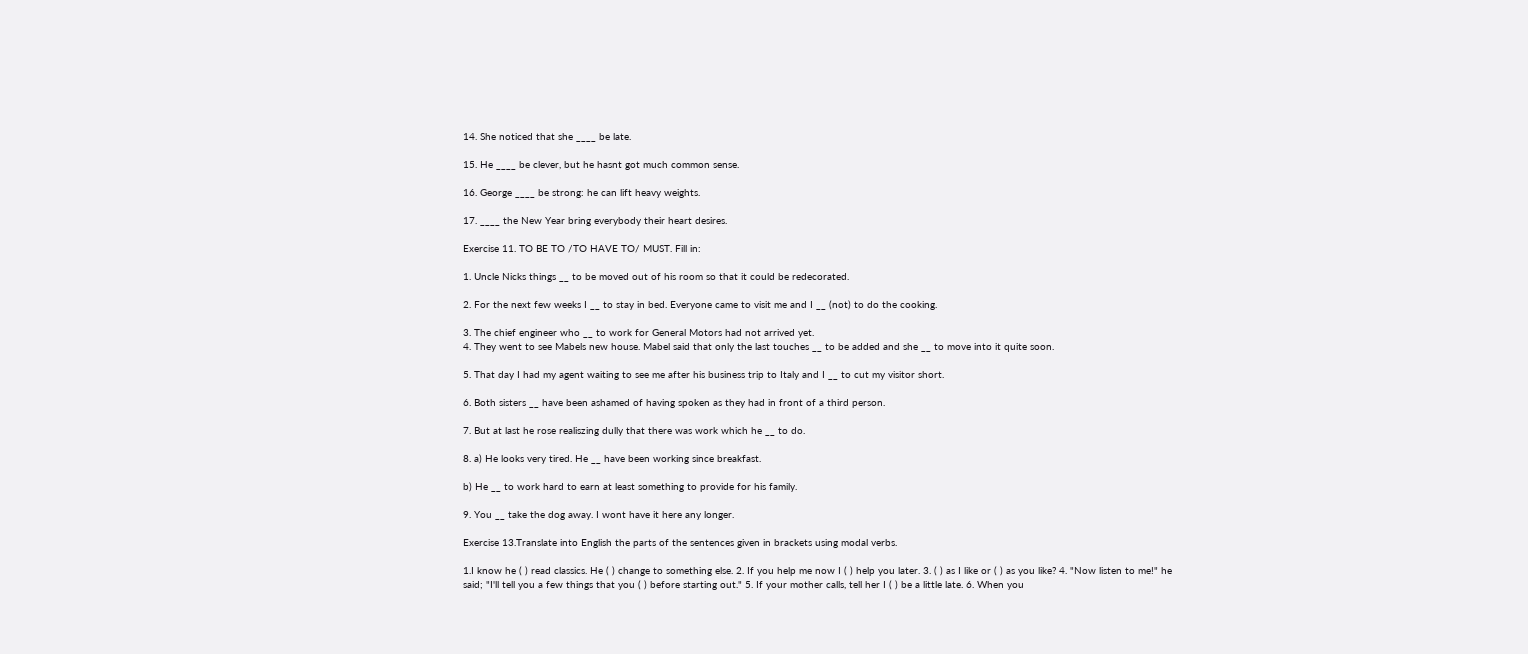14. She noticed that she ____ be late.

15. He ____ be clever, but he hasnt got much common sense.

16. George ____ be strong: he can lift heavy weights.

17. ____ the New Year bring everybody their heart desires.

Exercise 11. TO BE TO /TO HAVE TO/ MUST. Fill in:

1. Uncle Nicks things __ to be moved out of his room so that it could be redecorated.

2. For the next few weeks I __ to stay in bed. Everyone came to visit me and I __ (not) to do the cooking.

3. The chief engineer who __ to work for General Motors had not arrived yet.
4. They went to see Mabels new house. Mabel said that only the last touches __ to be added and she __ to move into it quite soon.

5. That day I had my agent waiting to see me after his business trip to Italy and I __ to cut my visitor short.

6. Both sisters __ have been ashamed of having spoken as they had in front of a third person.

7. But at last he rose realiszing dully that there was work which he __ to do.

8. a) He looks very tired. He __ have been working since breakfast.

b) He __ to work hard to earn at least something to provide for his family.

9. You __ take the dog away. I wont have it here any longer.

Exercise 13.Translate into English the parts of the sentences given in brackets using modal verbs.

1.I know he ( ) read classics. He ( ) change to something else. 2. If you help me now I ( ) help you later. 3. ( ) as I like or ( ) as you like? 4. "Now listen to me!" he said; "I'll tell you a few things that you ( ) before starting out." 5. If your mother calls, tell her I ( ) be a little late. 6. When you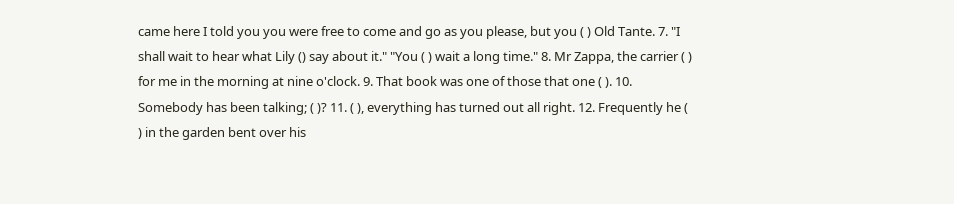came here I told you you were free to come and go as you please, but you ( ) Old Tante. 7. "I shall wait to hear what Lily () say about it." "You ( ) wait a long time." 8. Mr Zappa, the carrier ( ) for me in the morning at nine o'clock. 9. That book was one of those that one ( ). 10. Somebody has been talking; ( )? 11. ( ), everything has turned out all right. 12. Frequently he ( ) in the garden bent over his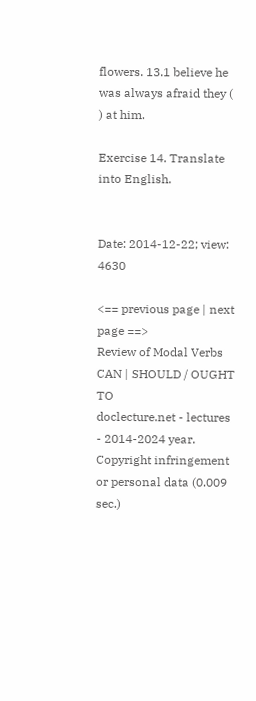flowers. 13.1 believe he was always afraid they ( ) at him.

Exercise 14. Translate into English.


Date: 2014-12-22; view: 4630

<== previous page | next page ==>
Review of Modal Verbs CAN | SHOULD / OUGHT TO
doclecture.net - lectures - 2014-2024 year. Copyright infringement or personal data (0.009 sec.)